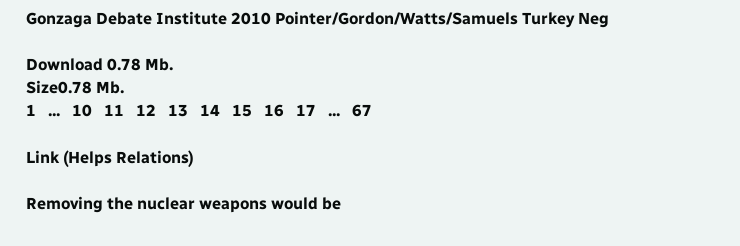Gonzaga Debate Institute 2010 Pointer/Gordon/Watts/Samuels Turkey Neg

Download 0.78 Mb.
Size0.78 Mb.
1   ...   10   11   12   13   14   15   16   17   ...   67

Link (Helps Relations)

Removing the nuclear weapons would be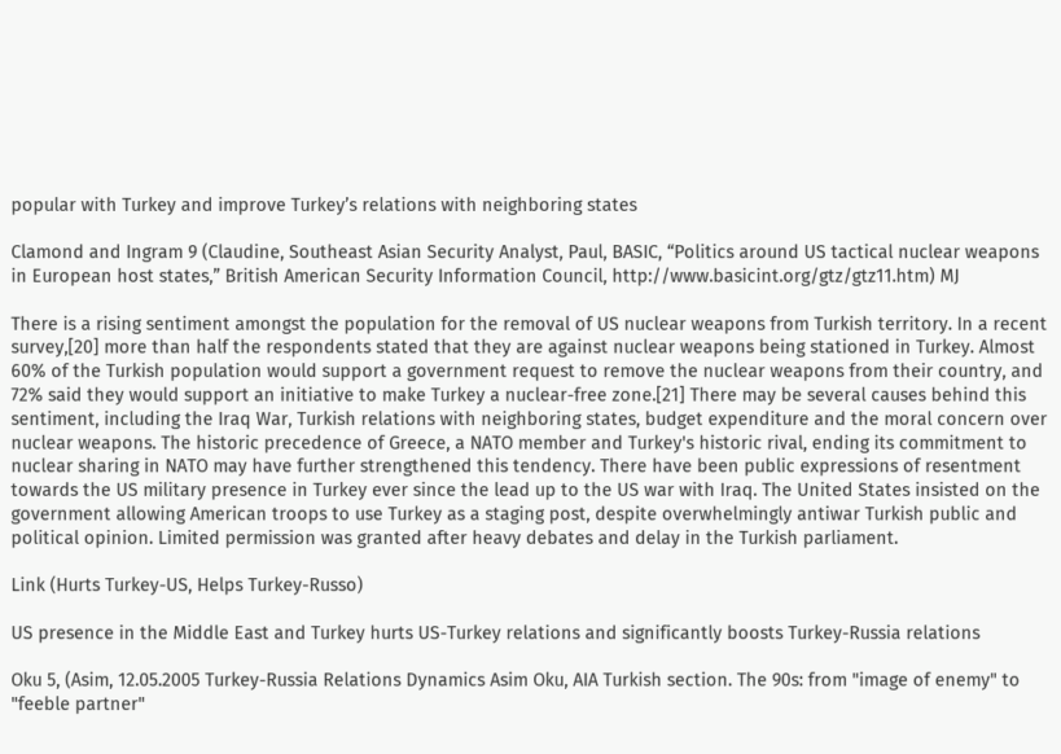popular with Turkey and improve Turkey’s relations with neighboring states

Clamond and Ingram 9 (Claudine, Southeast Asian Security Analyst, Paul, BASIC, “Politics around US tactical nuclear weapons in European host states,” British American Security Information Council, http://www.basicint.org/gtz/gtz11.htm) MJ

There is a rising sentiment amongst the population for the removal of US nuclear weapons from Turkish territory. In a recent survey,[20] more than half the respondents stated that they are against nuclear weapons being stationed in Turkey. Almost 60% of the Turkish population would support a government request to remove the nuclear weapons from their country, and 72% said they would support an initiative to make Turkey a nuclear-free zone.[21] There may be several causes behind this sentiment, including the Iraq War, Turkish relations with neighboring states, budget expenditure and the moral concern over nuclear weapons. The historic precedence of Greece, a NATO member and Turkey's historic rival, ending its commitment to nuclear sharing in NATO may have further strengthened this tendency. There have been public expressions of resentment towards the US military presence in Turkey ever since the lead up to the US war with Iraq. The United States insisted on the government allowing American troops to use Turkey as a staging post, despite overwhelmingly antiwar Turkish public and political opinion. Limited permission was granted after heavy debates and delay in the Turkish parliament.

Link (Hurts Turkey-US, Helps Turkey-Russo)

US presence in the Middle East and Turkey hurts US-Turkey relations and significantly boosts Turkey-Russia relations

Oku 5, (Asim, 12.05.2005 Turkey-Russia Relations Dynamics Asim Oku, AIA Turkish section. The 90s: from "image of enemy" to "feeble partner"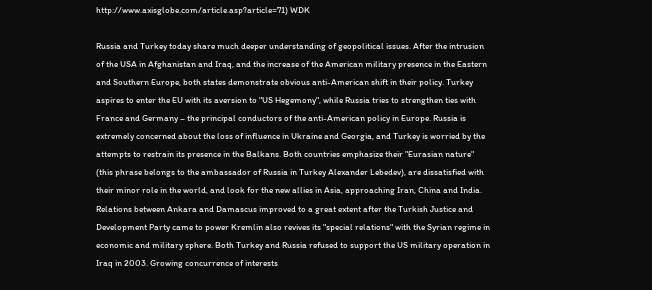http://www.axisglobe.com/article.asp?article=71) WDK

Russia and Turkey today share much deeper understanding of geopolitical issues. After the intrusion of the USA in Afghanistan and Iraq, and the increase of the American military presence in the Eastern and Southern Europe, both states demonstrate obvious anti-American shift in their policy. Turkey aspires to enter the EU with its aversion to "US Hegemony", while Russia tries to strengthen ties with France and Germany – the principal conductors of the anti-American policy in Europe. Russia is extremely concerned about the loss of influence in Ukraine and Georgia, and Turkey is worried by the attempts to restrain its presence in the Balkans. Both countries emphasize their "Eurasian nature" (this phrase belongs to the ambassador of Russia in Turkey Alexander Lebedev), are dissatisfied with their minor role in the world, and look for the new allies in Asia, approaching Iran, China and India. Relations between Ankara and Damascus improved to a great extent after the Turkish Justice and Development Party came to power Kremlin also revives its "special relations" with the Syrian regime in economic and military sphere. Both Turkey and Russia refused to support the US military operation in Iraq in 2003. Growing concurrence of interests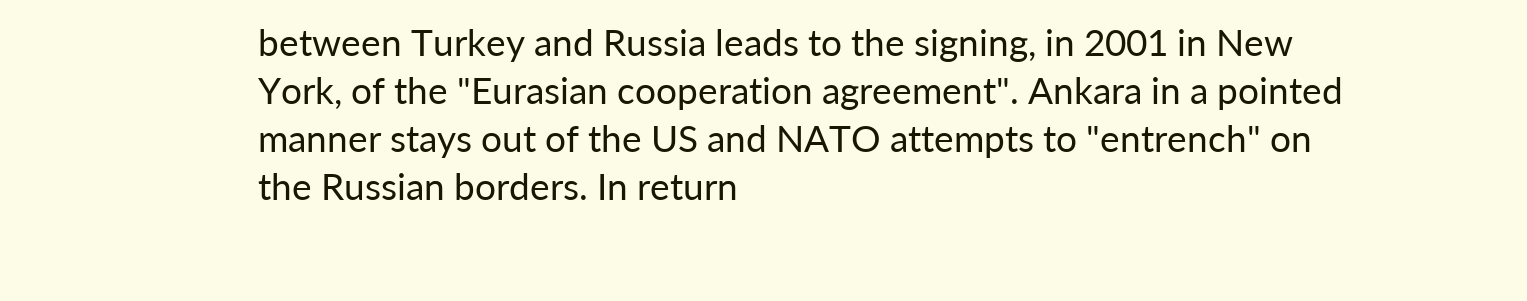between Turkey and Russia leads to the signing, in 2001 in New York, of the "Eurasian cooperation agreement". Ankara in a pointed manner stays out of the US and NATO attempts to "entrench" on the Russian borders. In return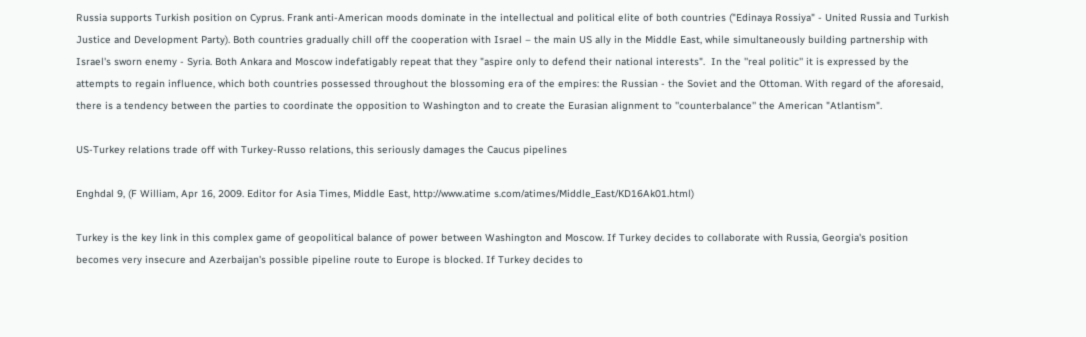Russia supports Turkish position on Cyprus. Frank anti-American moods dominate in the intellectual and political elite of both countries ("Edinaya Rossiya" - United Russia and Turkish Justice and Development Party). Both countries gradually chill off the cooperation with Israel – the main US ally in the Middle East, while simultaneously building partnership with Israel's sworn enemy - Syria. Both Ankara and Moscow indefatigably repeat that they "aspire only to defend their national interests".  In the ''real politic'' it is expressed by the attempts to regain influence, which both countries possessed throughout the blossoming era of the empires: the Russian - the Soviet and the Ottoman. With regard of the aforesaid, there is a tendency between the parties to coordinate the opposition to Washington and to create the Eurasian alignment to ''counterbalance'' the American "Atlantism".

US-Turkey relations trade off with Turkey-Russo relations, this seriously damages the Caucus pipelines

Enghdal 9, (F William, Apr 16, 2009. Editor for Asia Times, Middle East, http://www.atime s.com/atimes/Middle_East/KD16Ak01.html)

Turkey is the key link in this complex game of geopolitical balance of power between Washington and Moscow. If Turkey decides to collaborate with Russia, Georgia's position becomes very insecure and Azerbaijan's possible pipeline route to Europe is blocked. If Turkey decides to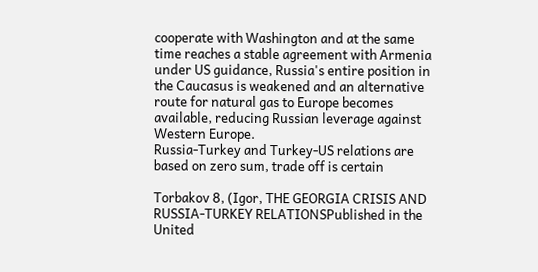cooperate with Washington and at the same time reaches a stable agreement with Armenia under US guidance, Russia's entire position in the Caucasus is weakened and an alternative route for natural gas to Europe becomes available, reducing Russian leverage against Western Europe.
Russia-Turkey and Turkey-US relations are based on zero sum, trade off is certain

Torbakov 8, (Igor, THE GEORGIA CRISIS AND RUSSIA-TURKEY RELATIONSPublished in the United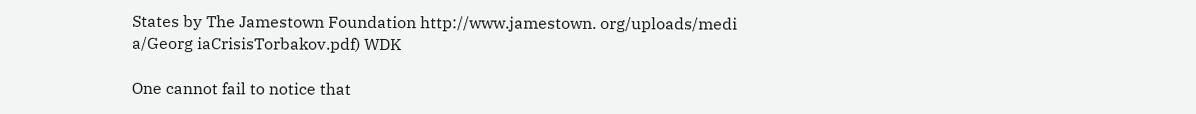States by The Jamestown Foundation http://www.jamestown. org/uploads/medi a/Georg iaCrisisTorbakov.pdf) WDK

One cannot fail to notice that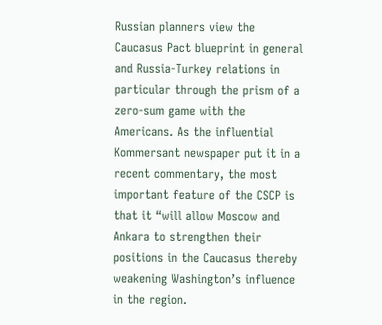Russian planners view the Caucasus Pact blueprint in general and Russia-Turkey relations in particular through the prism of a zero-sum game with the Americans. As the influential Kommersant newspaper put it in a recent commentary, the most important feature of the CSCP is that it “will allow Moscow and Ankara to strengthen their positions in the Caucasus thereby weakening Washington’s influence in the region.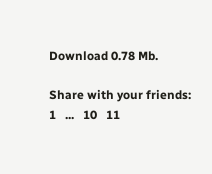Download 0.78 Mb.

Share with your friends:
1   ...   10   11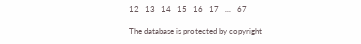12   13   14   15   16   17   ...   67

The database is protected by copyright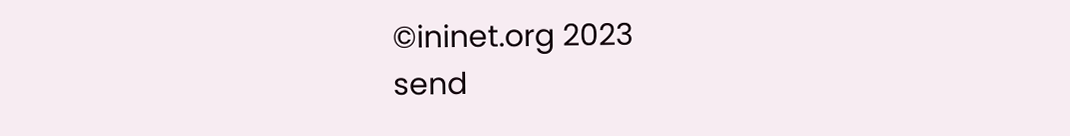©ininet.org 2023
send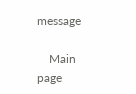message

    Main page